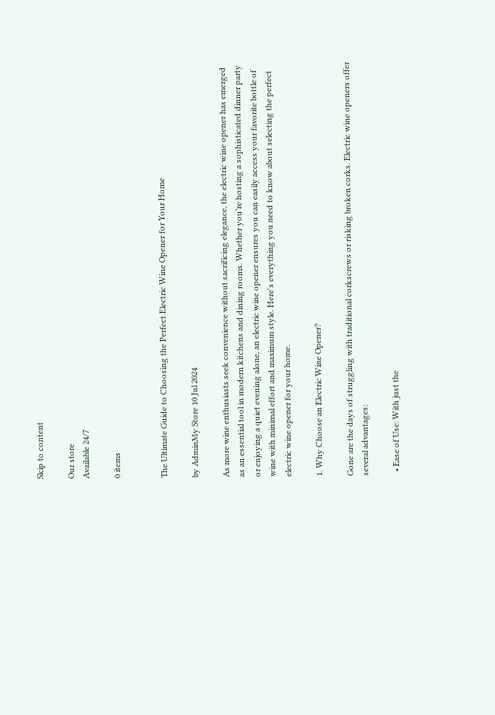Skip to content

Our store
Available 24/7

0 items


The Ultimate Guide to Choosing the Perfect Electric Wine Opener for Your Home

by AdminMy Store 10 Jul 2024

As more wine enthusiasts seek convenience without sacrificing elegance, the electric wine opener has emerged as an essential tool in modern kitchens and dining rooms. Whether you’re hosting a sophisticated dinner party or enjoying a quiet evening alone, an electric wine opener ensures you can easily access your favorite bottle of wine with minimal effort and maximum style. Here's everything you need to know about selecting the perfect electric wine opener for your home.

1. Why Choose an Electric Wine Opener?

Gone are the days of struggling with traditional corkscrews or risking broken corks. Electric wine openers offer several advantages:

  • Ease of Use: With just the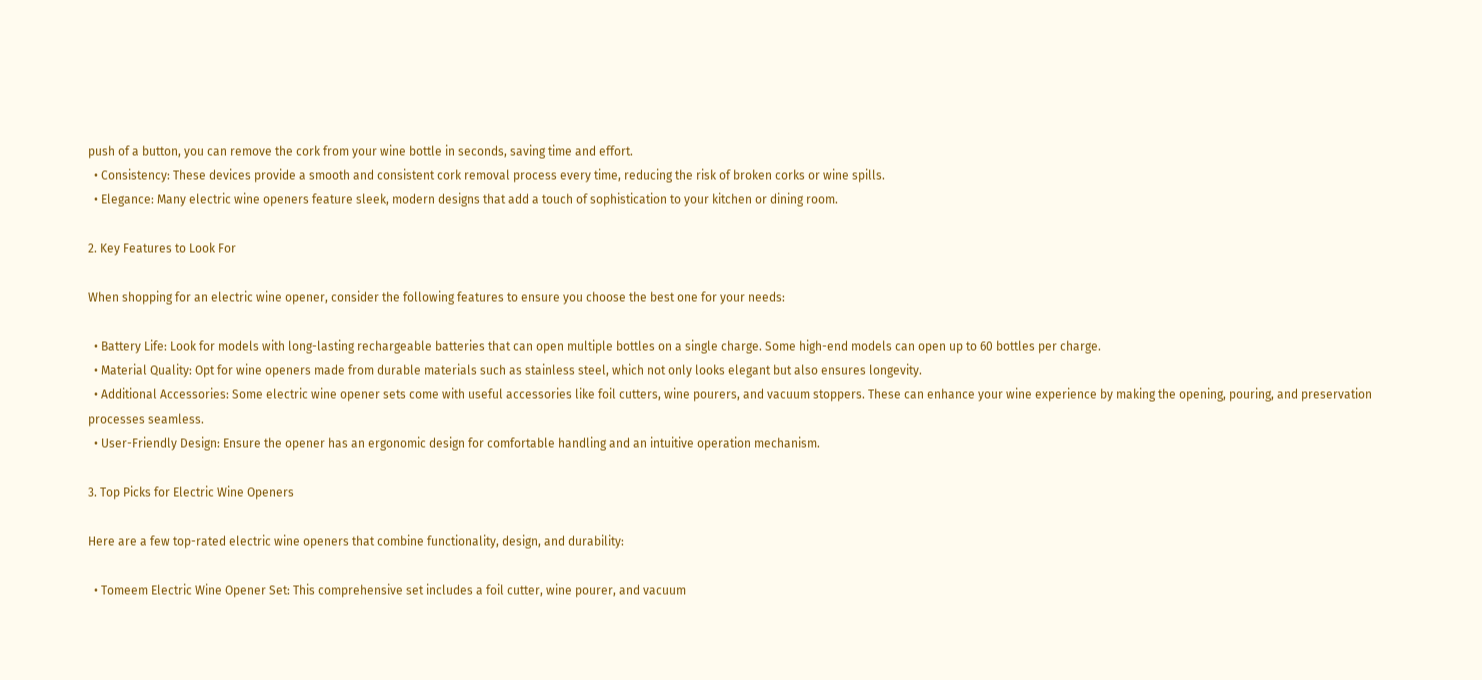push of a button, you can remove the cork from your wine bottle in seconds, saving time and effort.
  • Consistency: These devices provide a smooth and consistent cork removal process every time, reducing the risk of broken corks or wine spills.
  • Elegance: Many electric wine openers feature sleek, modern designs that add a touch of sophistication to your kitchen or dining room.

2. Key Features to Look For

When shopping for an electric wine opener, consider the following features to ensure you choose the best one for your needs:

  • Battery Life: Look for models with long-lasting rechargeable batteries that can open multiple bottles on a single charge. Some high-end models can open up to 60 bottles per charge.
  • Material Quality: Opt for wine openers made from durable materials such as stainless steel, which not only looks elegant but also ensures longevity.
  • Additional Accessories: Some electric wine opener sets come with useful accessories like foil cutters, wine pourers, and vacuum stoppers. These can enhance your wine experience by making the opening, pouring, and preservation processes seamless.
  • User-Friendly Design: Ensure the opener has an ergonomic design for comfortable handling and an intuitive operation mechanism.

3. Top Picks for Electric Wine Openers

Here are a few top-rated electric wine openers that combine functionality, design, and durability:

  • Tomeem Electric Wine Opener Set: This comprehensive set includes a foil cutter, wine pourer, and vacuum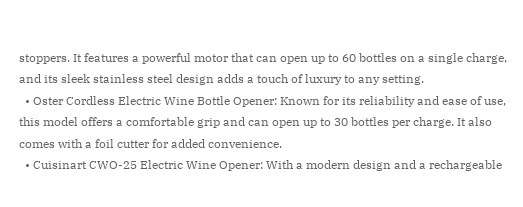stoppers. It features a powerful motor that can open up to 60 bottles on a single charge, and its sleek stainless steel design adds a touch of luxury to any setting.
  • Oster Cordless Electric Wine Bottle Opener: Known for its reliability and ease of use, this model offers a comfortable grip and can open up to 30 bottles per charge. It also comes with a foil cutter for added convenience.
  • Cuisinart CWO-25 Electric Wine Opener: With a modern design and a rechargeable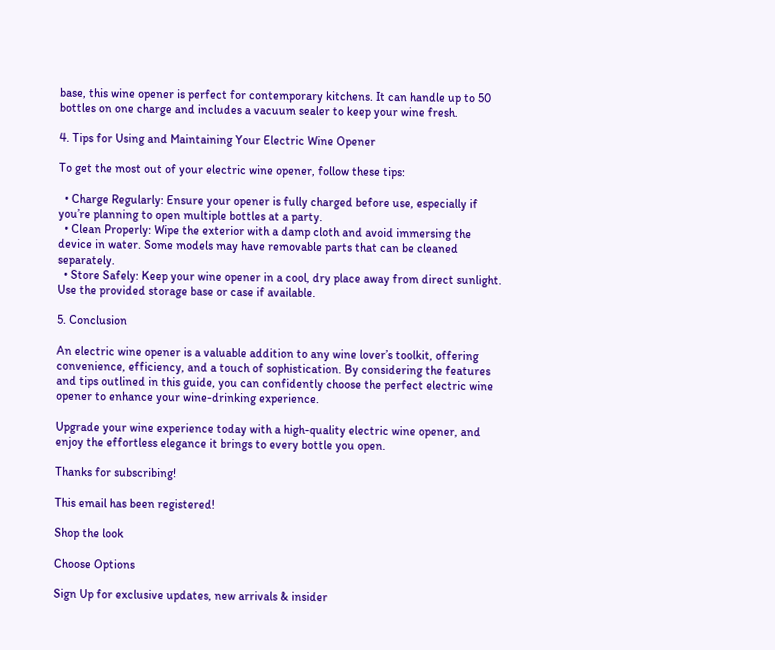base, this wine opener is perfect for contemporary kitchens. It can handle up to 50 bottles on one charge and includes a vacuum sealer to keep your wine fresh.

4. Tips for Using and Maintaining Your Electric Wine Opener

To get the most out of your electric wine opener, follow these tips:

  • Charge Regularly: Ensure your opener is fully charged before use, especially if you’re planning to open multiple bottles at a party.
  • Clean Properly: Wipe the exterior with a damp cloth and avoid immersing the device in water. Some models may have removable parts that can be cleaned separately.
  • Store Safely: Keep your wine opener in a cool, dry place away from direct sunlight. Use the provided storage base or case if available.

5. Conclusion

An electric wine opener is a valuable addition to any wine lover’s toolkit, offering convenience, efficiency, and a touch of sophistication. By considering the features and tips outlined in this guide, you can confidently choose the perfect electric wine opener to enhance your wine-drinking experience.

Upgrade your wine experience today with a high-quality electric wine opener, and enjoy the effortless elegance it brings to every bottle you open.

Thanks for subscribing!

This email has been registered!

Shop the look

Choose Options

Sign Up for exclusive updates, new arrivals & insider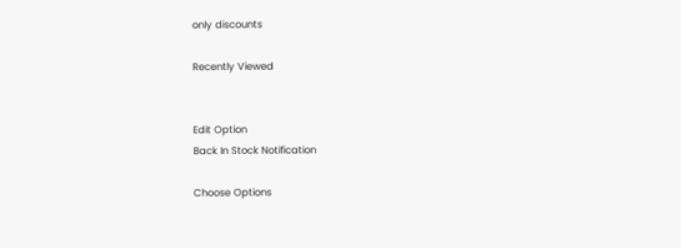only discounts

Recently Viewed


Edit Option
Back In Stock Notification

Choose Options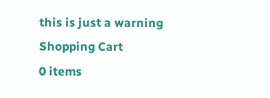this is just a warning
Shopping Cart
0 items